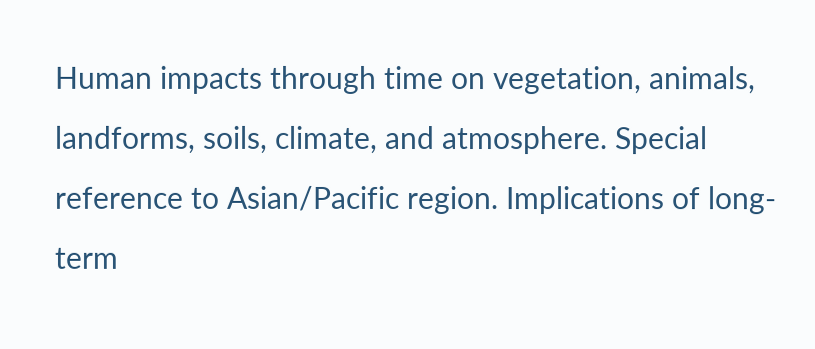Human impacts through time on vegetation, animals, landforms, soils, climate, and atmosphere. Special reference to Asian/Pacific region. Implications of long-term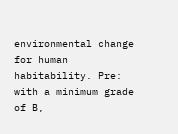environmental change for human habitability. Pre: with a minimum grade of B,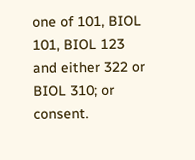one of 101, BIOL 101, BIOL 123 and either 322 or BIOL 310; or consent.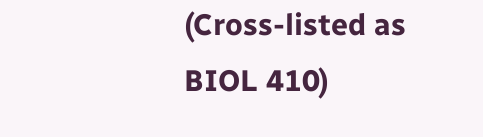(Cross-listed as BIOL 410)